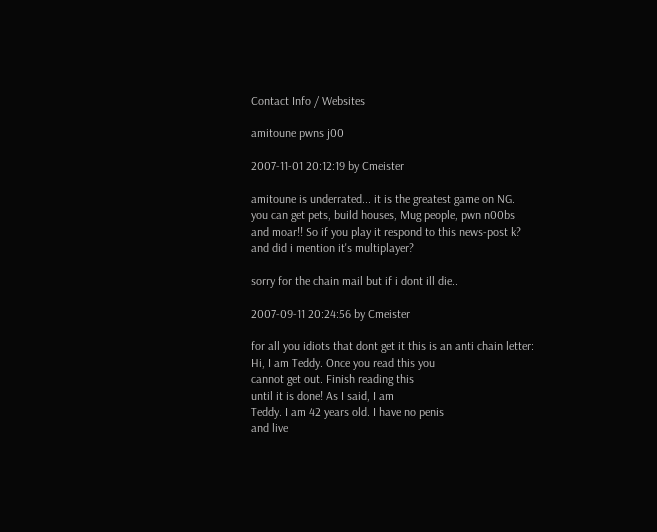Contact Info / Websites

amitoune pwns j00

2007-11-01 20:12:19 by Cmeister

amitoune is underrated... it is the greatest game on NG. you can get pets, build houses, Mug people, pwn n00bs and moar!! So if you play it respond to this news-post k? and did i mention it's multiplayer?

sorry for the chain mail but if i dont ill die..

2007-09-11 20:24:56 by Cmeister

for all you idiots that dont get it this is an anti chain letter:
Hi, I am Teddy. Once you read this you
cannot get out. Finish reading this
until it is done! As I said, I am
Teddy. I am 42 years old. I have no penis
and live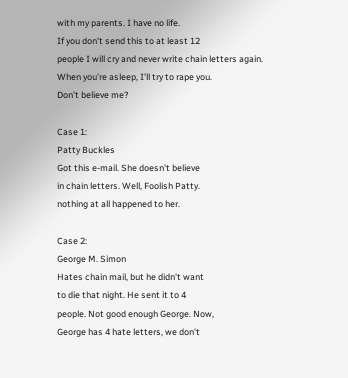with my parents. I have no life.
If you don't send this to at least 12
people I will cry and never write chain letters again.
When you're asleep, I'll try to rape you.
Don't believe me?

Case 1:
Patty Buckles
Got this e-mail. She doesn't believe
in chain letters. Well, Foolish Patty.
nothing at all happened to her.

Case 2:
George M. Simon
Hates chain mail, but he didn't want
to die that night. He sent it to 4
people. Not good enough George. Now,
George has 4 hate letters, we don't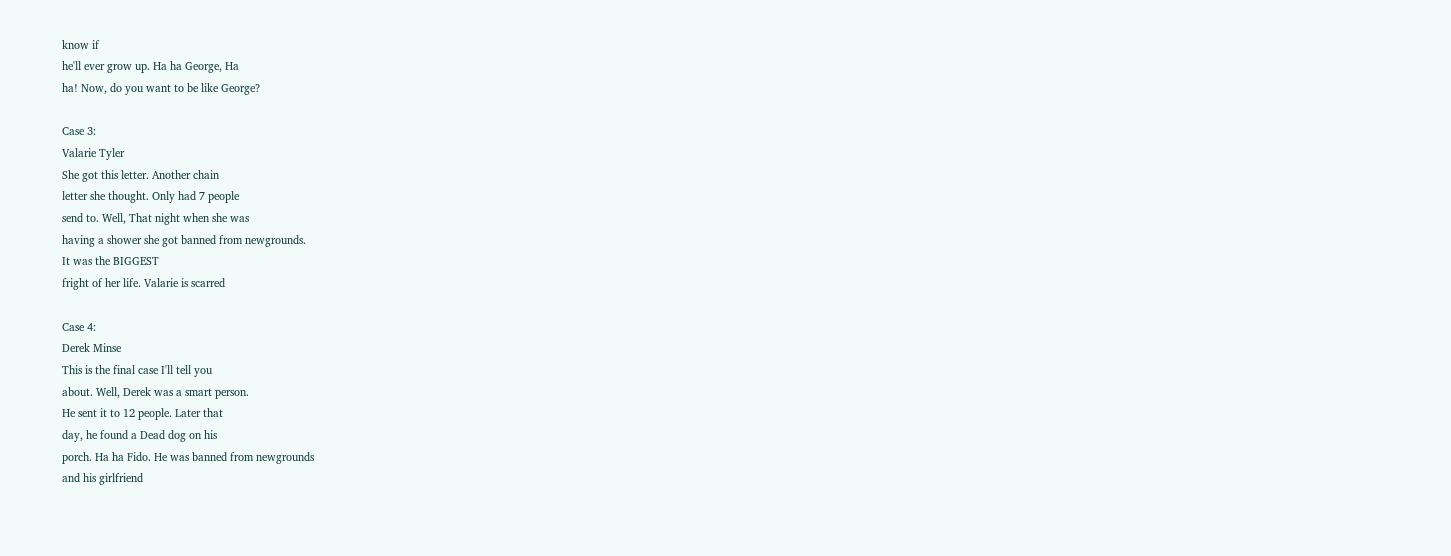know if
he'll ever grow up. Ha ha George, Ha
ha! Now, do you want to be like George?

Case 3:
Valarie Tyler
She got this letter. Another chain
letter she thought. Only had 7 people
send to. Well, That night when she was
having a shower she got banned from newgrounds.
It was the BIGGEST
fright of her life. Valarie is scarred

Case 4:
Derek Minse
This is the final case I'll tell you
about. Well, Derek was a smart person.
He sent it to 12 people. Later that
day, he found a Dead dog on his
porch. Ha ha Fido. He was banned from newgrounds
and his girlfriend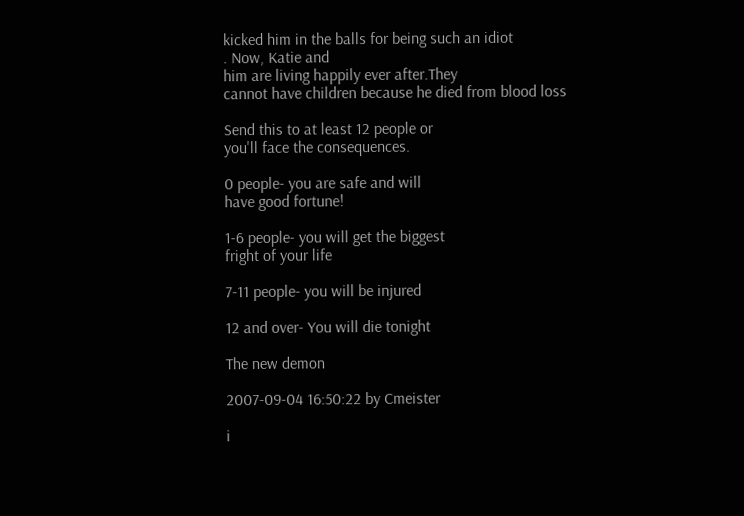kicked him in the balls for being such an idiot
. Now, Katie and
him are living happily ever after.They
cannot have children because he died from blood loss

Send this to at least 12 people or
you'll face the consequences.

0 people- you are safe and will
have good fortune!

1-6 people- you will get the biggest
fright of your life

7-11 people- you will be injured

12 and over- You will die tonight

The new demon

2007-09-04 16:50:22 by Cmeister

i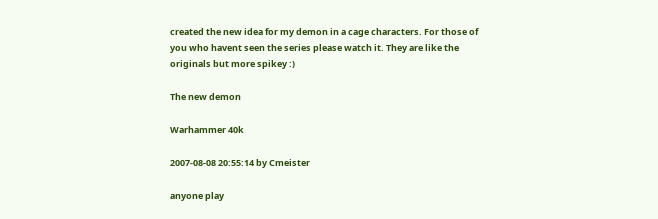created the new idea for my demon in a cage characters. For those of you who havent seen the series please watch it. They are like the originals but more spikey :)

The new demon

Warhammer 40k

2007-08-08 20:55:14 by Cmeister

anyone play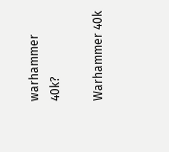warhammer 40k?

Warhammer 40k